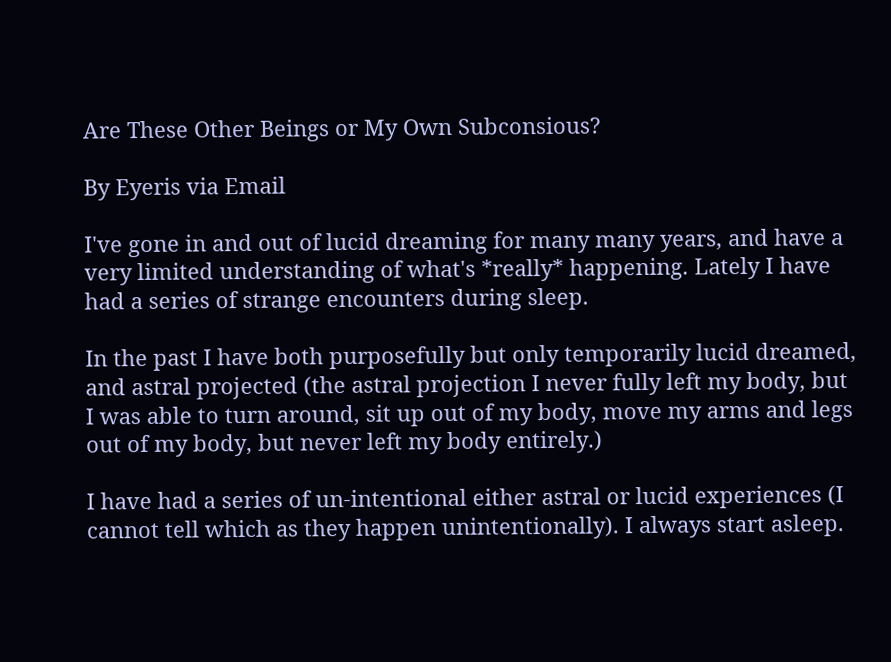Are These Other Beings or My Own Subconsious?

By Eyeris via Email

I've gone in and out of lucid dreaming for many many years, and have a very limited understanding of what's *really* happening. Lately I have had a series of strange encounters during sleep.

In the past I have both purposefully but only temporarily lucid dreamed, and astral projected (the astral projection I never fully left my body, but I was able to turn around, sit up out of my body, move my arms and legs out of my body, but never left my body entirely.)

I have had a series of un-intentional either astral or lucid experiences (I cannot tell which as they happen unintentionally). I always start asleep.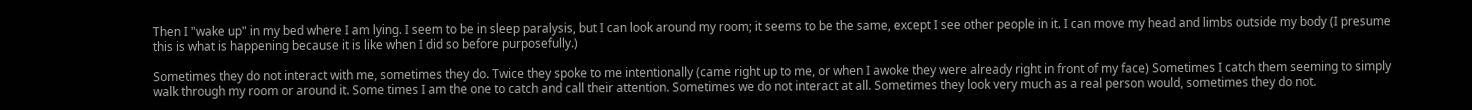Then I "wake up" in my bed where I am lying. I seem to be in sleep paralysis, but I can look around my room; it seems to be the same, except I see other people in it. I can move my head and limbs outside my body (I presume this is what is happening because it is like when I did so before purposefully.)

Sometimes they do not interact with me, sometimes they do. Twice they spoke to me intentionally (came right up to me, or when I awoke they were already right in front of my face) Sometimes I catch them seeming to simply walk through my room or around it. Some times I am the one to catch and call their attention. Sometimes we do not interact at all. Sometimes they look very much as a real person would, sometimes they do not.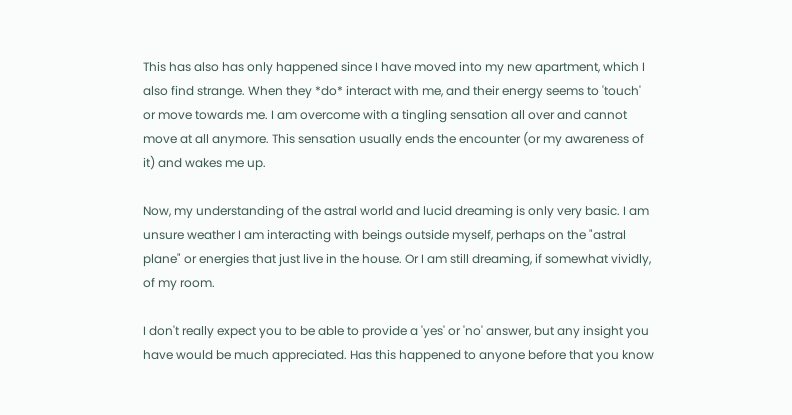This has also has only happened since I have moved into my new apartment, which I also find strange. When they *do* interact with me, and their energy seems to 'touch' or move towards me. I am overcome with a tingling sensation all over and cannot move at all anymore. This sensation usually ends the encounter (or my awareness of it) and wakes me up.

Now, my understanding of the astral world and lucid dreaming is only very basic. I am unsure weather I am interacting with beings outside myself, perhaps on the "astral plane" or energies that just live in the house. Or I am still dreaming, if somewhat vividly, of my room.

I don't really expect you to be able to provide a 'yes' or 'no' answer, but any insight you have would be much appreciated. Has this happened to anyone before that you know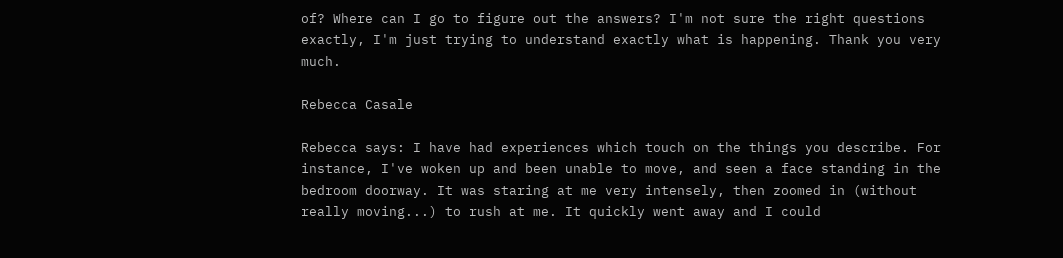of? Where can I go to figure out the answers? I'm not sure the right questions exactly, I'm just trying to understand exactly what is happening. Thank you very much.

Rebecca Casale

Rebecca says: I have had experiences which touch on the things you describe. For instance, I've woken up and been unable to move, and seen a face standing in the bedroom doorway. It was staring at me very intensely, then zoomed in (without really moving...) to rush at me. It quickly went away and I could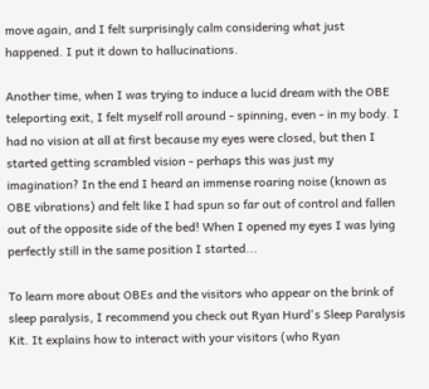move again, and I felt surprisingly calm considering what just happened. I put it down to hallucinations.

Another time, when I was trying to induce a lucid dream with the OBE teleporting exit, I felt myself roll around - spinning, even - in my body. I had no vision at all at first because my eyes were closed, but then I started getting scrambled vision - perhaps this was just my imagination? In the end I heard an immense roaring noise (known as OBE vibrations) and felt like I had spun so far out of control and fallen out of the opposite side of the bed! When I opened my eyes I was lying perfectly still in the same position I started...

To learn more about OBEs and the visitors who appear on the brink of sleep paralysis, I recommend you check out Ryan Hurd's Sleep Paralysis Kit. It explains how to interact with your visitors (who Ryan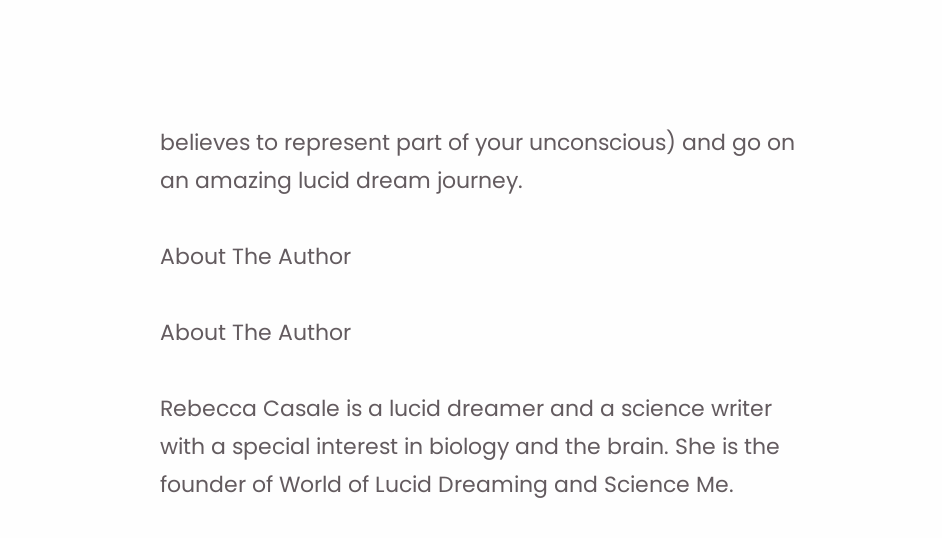believes to represent part of your unconscious) and go on an amazing lucid dream journey.

About The Author

About The Author

Rebecca Casale is a lucid dreamer and a science writer with a special interest in biology and the brain. She is the founder of World of Lucid Dreaming and Science Me.